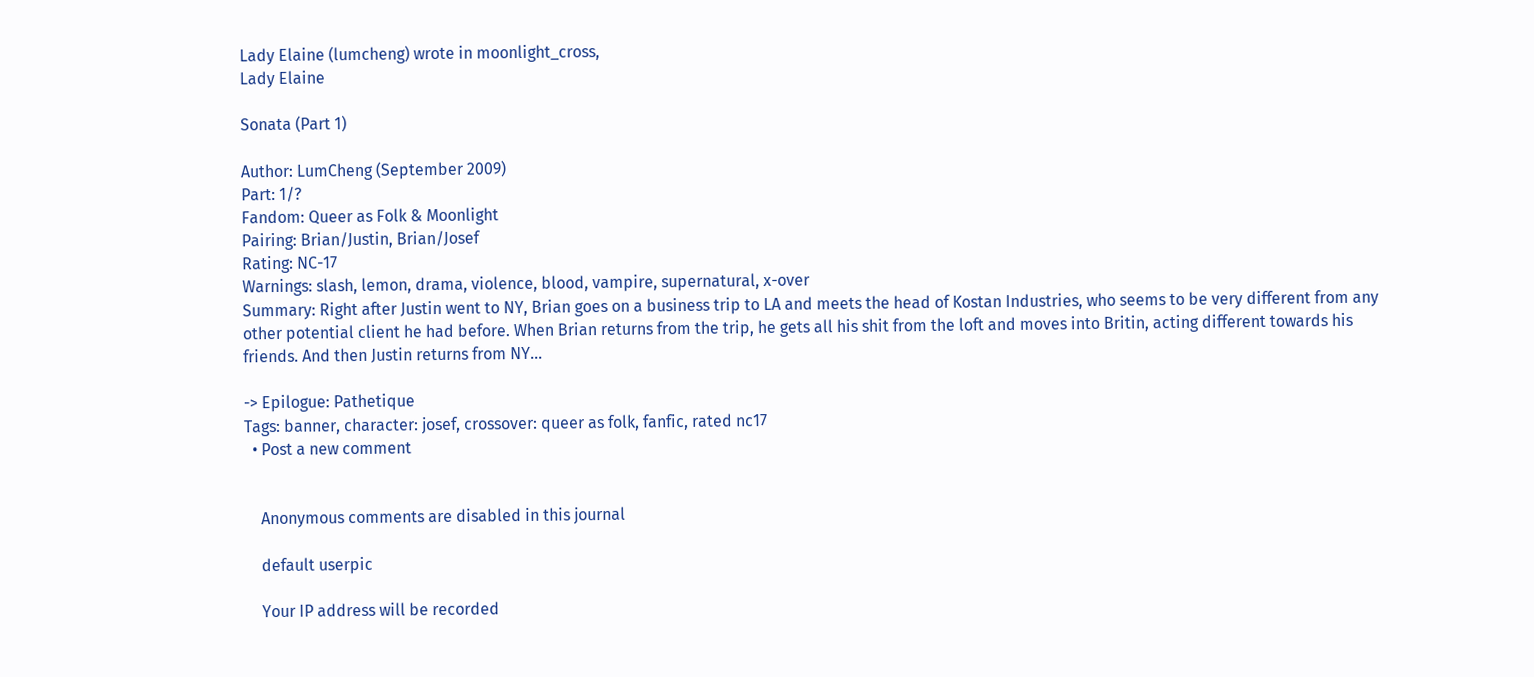Lady Elaine (lumcheng) wrote in moonlight_cross,
Lady Elaine

Sonata (Part 1)

Author: LumCheng (September 2009)
Part: 1/?
Fandom: Queer as Folk & Moonlight
Pairing: Brian/Justin, Brian/Josef
Rating: NC-17
Warnings: slash, lemon, drama, violence, blood, vampire, supernatural, x-over
Summary: Right after Justin went to NY, Brian goes on a business trip to LA and meets the head of Kostan Industries, who seems to be very different from any other potential client he had before. When Brian returns from the trip, he gets all his shit from the loft and moves into Britin, acting different towards his friends. And then Justin returns from NY...

-> Epilogue: Pathetique
Tags: banner, character: josef, crossover: queer as folk, fanfic, rated nc17
  • Post a new comment


    Anonymous comments are disabled in this journal

    default userpic

    Your IP address will be recorded